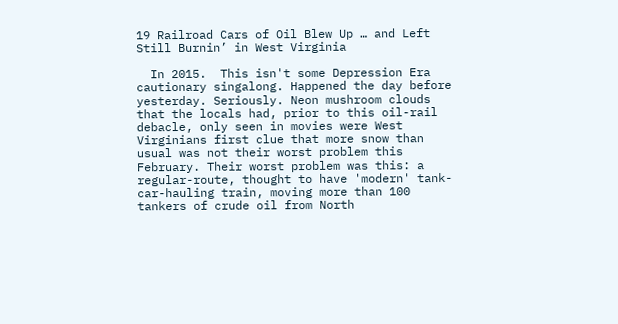19 Railroad Cars of Oil Blew Up … and Left Still Burnin’ in West Virginia

  In 2015.  This isn't some Depression Era cautionary singalong. Happened the day before yesterday. Seriously. Neon mushroom clouds that the locals had, prior to this oil-rail debacle, only seen in movies were West Virginians first clue that more snow than usual was not their worst problem this February. Their worst problem was this: a regular-route, thought to have 'modern' tank-car-hauling train, moving more than 100 tankers of crude oil from North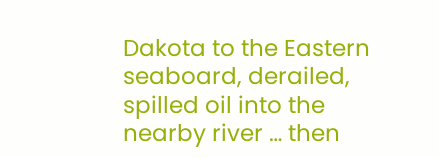Dakota to the Eastern seaboard, derailed, spilled oil into the nearby river … then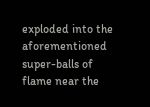exploded into the aforementioned super-balls of flame near the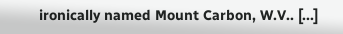ironically named Mount Carbon, W.V.. [...]